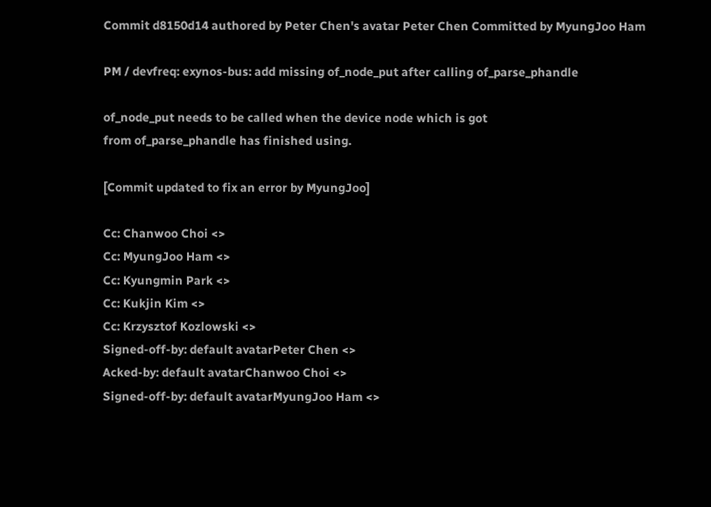Commit d8150d14 authored by Peter Chen's avatar Peter Chen Committed by MyungJoo Ham

PM / devfreq: exynos-bus: add missing of_node_put after calling of_parse_phandle

of_node_put needs to be called when the device node which is got
from of_parse_phandle has finished using.

[Commit updated to fix an error by MyungJoo]

Cc: Chanwoo Choi <>
Cc: MyungJoo Ham <>
Cc: Kyungmin Park <>
Cc: Kukjin Kim <>
Cc: Krzysztof Kozlowski <>
Signed-off-by: default avatarPeter Chen <>
Acked-by: default avatarChanwoo Choi <>
Signed-off-by: default avatarMyungJoo Ham <>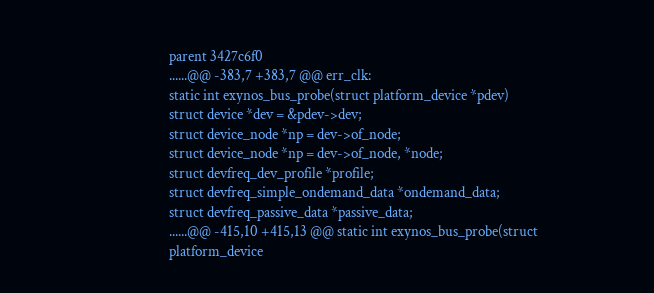parent 3427c6f0
......@@ -383,7 +383,7 @@ err_clk:
static int exynos_bus_probe(struct platform_device *pdev)
struct device *dev = &pdev->dev;
struct device_node *np = dev->of_node;
struct device_node *np = dev->of_node, *node;
struct devfreq_dev_profile *profile;
struct devfreq_simple_ondemand_data *ondemand_data;
struct devfreq_passive_data *passive_data;
......@@ -415,10 +415,13 @@ static int exynos_bus_probe(struct platform_device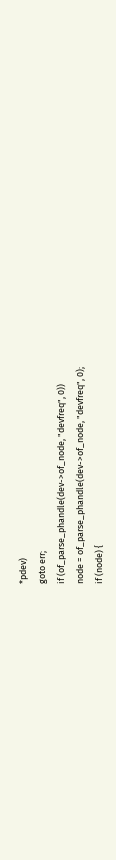*pdev)
goto err;
if (of_parse_phandle(dev->of_node, "devfreq", 0))
node = of_parse_phandle(dev->of_node, "devfreq", 0);
if (node) {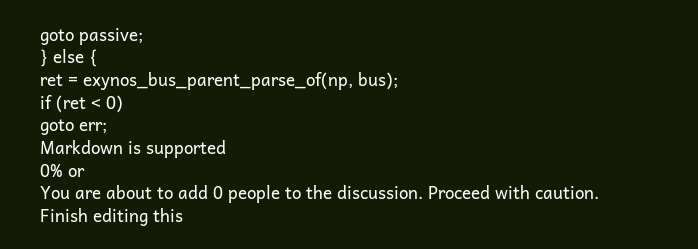goto passive;
} else {
ret = exynos_bus_parent_parse_of(np, bus);
if (ret < 0)
goto err;
Markdown is supported
0% or
You are about to add 0 people to the discussion. Proceed with caution.
Finish editing this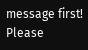message first!
Please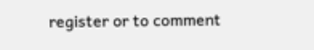register or to comment